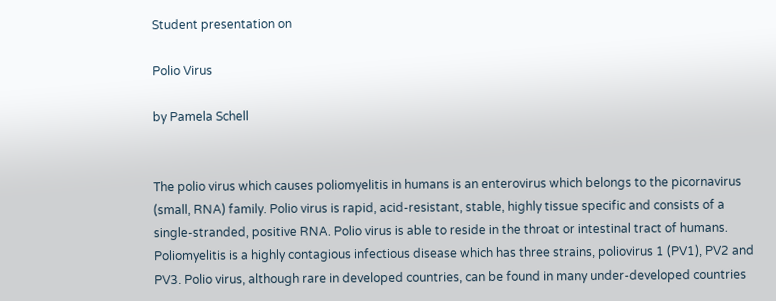Student presentation on

Polio Virus

by Pamela Schell


The polio virus which causes poliomyelitis in humans is an enterovirus which belongs to the picornavirus (small, RNA) family. Polio virus is rapid, acid-resistant, stable, highly tissue specific and consists of a single-stranded, positive RNA. Polio virus is able to reside in the throat or intestinal tract of humans. Poliomyelitis is a highly contagious infectious disease which has three strains, poliovirus 1 (PV1), PV2 and PV3. Polio virus, although rare in developed countries, can be found in many under-developed countries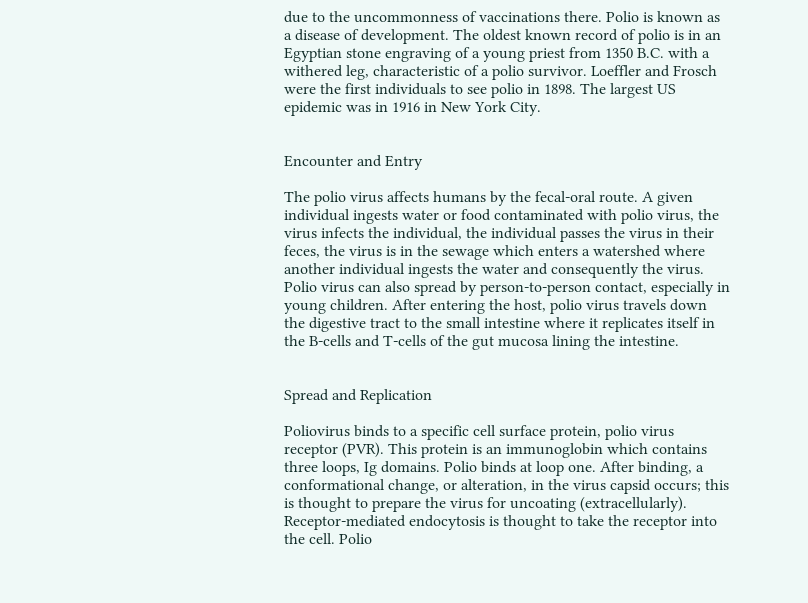due to the uncommonness of vaccinations there. Polio is known as a disease of development. The oldest known record of polio is in an Egyptian stone engraving of a young priest from 1350 B.C. with a withered leg, characteristic of a polio survivor. Loeffler and Frosch were the first individuals to see polio in 1898. The largest US epidemic was in 1916 in New York City.


Encounter and Entry

The polio virus affects humans by the fecal-oral route. A given individual ingests water or food contaminated with polio virus, the virus infects the individual, the individual passes the virus in their feces, the virus is in the sewage which enters a watershed where another individual ingests the water and consequently the virus. Polio virus can also spread by person-to-person contact, especially in young children. After entering the host, polio virus travels down the digestive tract to the small intestine where it replicates itself in the B-cells and T-cells of the gut mucosa lining the intestine.


Spread and Replication

Poliovirus binds to a specific cell surface protein, polio virus receptor (PVR). This protein is an immunoglobin which contains three loops, Ig domains. Polio binds at loop one. After binding, a conformational change, or alteration, in the virus capsid occurs; this is thought to prepare the virus for uncoating (extracellularly). Receptor-mediated endocytosis is thought to take the receptor into the cell. Polio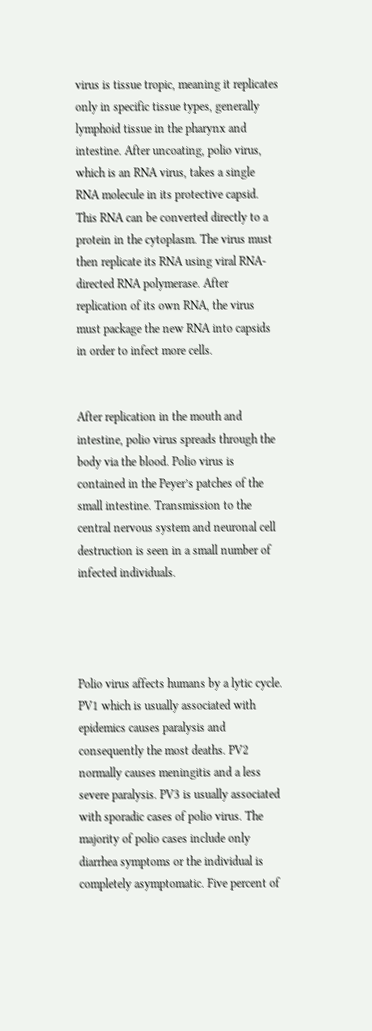virus is tissue tropic, meaning it replicates only in specific tissue types, generally lymphoid tissue in the pharynx and intestine. After uncoating, polio virus, which is an RNA virus, takes a single RNA molecule in its protective capsid. This RNA can be converted directly to a protein in the cytoplasm. The virus must then replicate its RNA using viral RNA-directed RNA polymerase. After replication of its own RNA, the virus must package the new RNA into capsids in order to infect more cells.


After replication in the mouth and intestine, polio virus spreads through the body via the blood. Polio virus is contained in the Peyer’s patches of the small intestine. Transmission to the central nervous system and neuronal cell destruction is seen in a small number of infected individuals.




Polio virus affects humans by a lytic cycle. PV1 which is usually associated with epidemics causes paralysis and consequently the most deaths. PV2 normally causes meningitis and a less severe paralysis. PV3 is usually associated with sporadic cases of polio virus. The majority of polio cases include only diarrhea symptoms or the individual is completely asymptomatic. Five percent of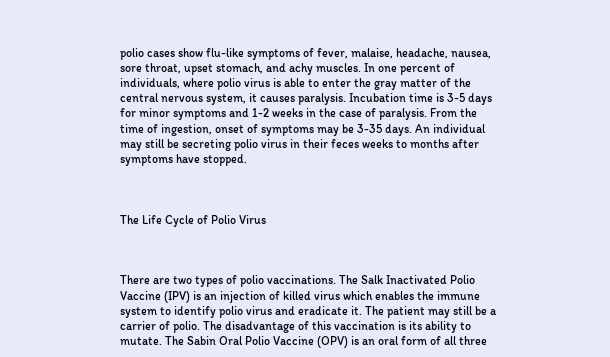polio cases show flu-like symptoms of fever, malaise, headache, nausea, sore throat, upset stomach, and achy muscles. In one percent of individuals, where polio virus is able to enter the gray matter of the central nervous system, it causes paralysis. Incubation time is 3-5 days for minor symptoms and 1-2 weeks in the case of paralysis. From the time of ingestion, onset of symptoms may be 3-35 days. An individual may still be secreting polio virus in their feces weeks to months after symptoms have stopped.



The Life Cycle of Polio Virus



There are two types of polio vaccinations. The Salk Inactivated Polio Vaccine (IPV) is an injection of killed virus which enables the immune system to identify polio virus and eradicate it. The patient may still be a carrier of polio. The disadvantage of this vaccination is its ability to mutate. The Sabin Oral Polio Vaccine (OPV) is an oral form of all three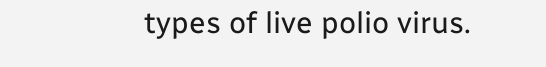types of live polio virus.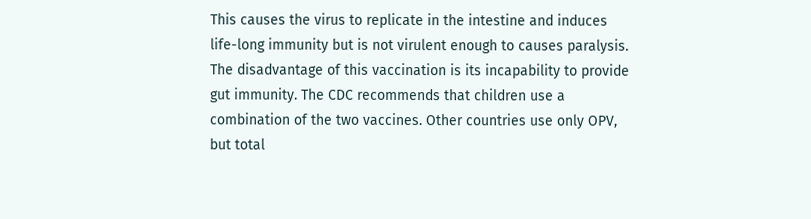This causes the virus to replicate in the intestine and induces life-long immunity but is not virulent enough to causes paralysis. The disadvantage of this vaccination is its incapability to provide gut immunity. The CDC recommends that children use a combination of the two vaccines. Other countries use only OPV, but total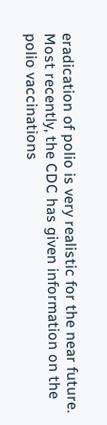eradication of polio is very realistic for the near future. Most recently, the CDC has given information on the polio vaccinations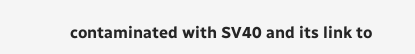contaminated with SV40 and its link to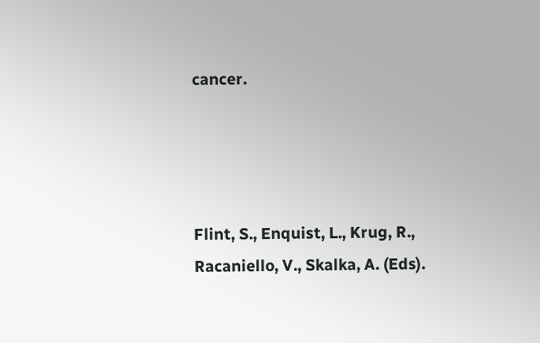cancer.




Flint, S., Enquist, L., Krug, R., Racaniello, V., Skalka, A. (Eds).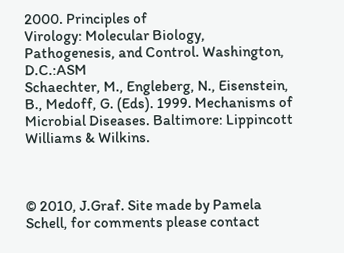2000. Principles of
Virology: Molecular Biology, Pathogenesis, and Control. Washington, D.C.:ASM
Schaechter, M., Engleberg, N., Eisenstein, B., Medoff, G. (Eds). 1999. Mechanisms of
Microbial Diseases. Baltimore: Lippincott Williams & Wilkins.



© 2010, J.Graf. Site made by Pamela Schell, for comments please contact